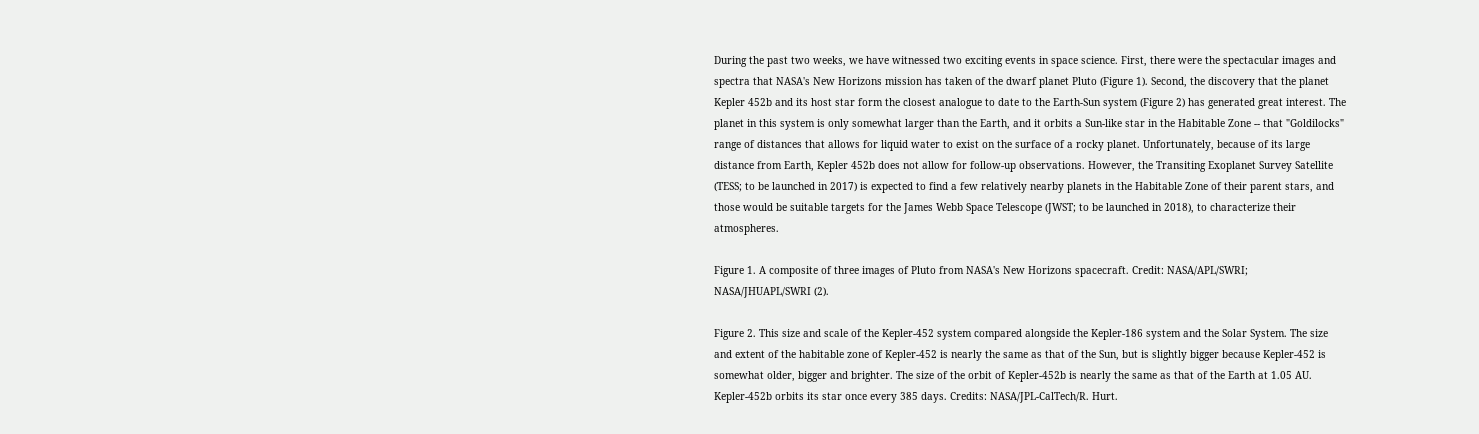During the past two weeks, we have witnessed two exciting events in space science. First, there were the spectacular images and spectra that NASA's New Horizons mission has taken of the dwarf planet Pluto (Figure 1). Second, the discovery that the planet Kepler 452b and its host star form the closest analogue to date to the Earth-Sun system (Figure 2) has generated great interest. The planet in this system is only somewhat larger than the Earth, and it orbits a Sun-like star in the Habitable Zone -- that "Goldilocks" range of distances that allows for liquid water to exist on the surface of a rocky planet. Unfortunately, because of its large distance from Earth, Kepler 452b does not allow for follow-up observations. However, the Transiting Exoplanet Survey Satellite (TESS; to be launched in 2017) is expected to find a few relatively nearby planets in the Habitable Zone of their parent stars, and those would be suitable targets for the James Webb Space Telescope (JWST; to be launched in 2018), to characterize their atmospheres.

Figure 1. A composite of three images of Pluto from NASA's New Horizons spacecraft. Credit: NASA/APL/SWRI; NASA/JHUAPL/SWRI (2).

Figure 2. This size and scale of the Kepler-452 system compared alongside the Kepler-186 system and the Solar System. The size and extent of the habitable zone of Kepler-452 is nearly the same as that of the Sun, but is slightly bigger because Kepler-452 is somewhat older, bigger and brighter. The size of the orbit of Kepler-452b is nearly the same as that of the Earth at 1.05 AU. Kepler-452b orbits its star once every 385 days. Credits: NASA/JPL-CalTech/R. Hurt.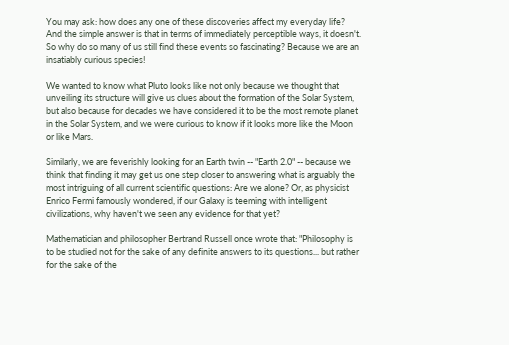You may ask: how does any one of these discoveries affect my everyday life? And the simple answer is that in terms of immediately perceptible ways, it doesn't. So why do so many of us still find these events so fascinating? Because we are an insatiably curious species!

We wanted to know what Pluto looks like not only because we thought that unveiling its structure will give us clues about the formation of the Solar System, but also because for decades we have considered it to be the most remote planet in the Solar System, and we were curious to know if it looks more like the Moon or like Mars.

Similarly, we are feverishly looking for an Earth twin -- "Earth 2.0" -- because we think that finding it may get us one step closer to answering what is arguably the most intriguing of all current scientific questions: Are we alone? Or, as physicist Enrico Fermi famously wondered, if our Galaxy is teeming with intelligent civilizations, why haven't we seen any evidence for that yet?

Mathematician and philosopher Bertrand Russell once wrote that: "Philosophy is to be studied not for the sake of any definite answers to its questions... but rather for the sake of the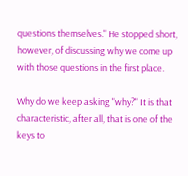questions themselves." He stopped short, however, of discussing why we come up with those questions in the first place.

Why do we keep asking "why?" It is that characteristic, after all, that is one of the keys to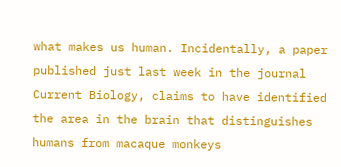what makes us human. Incidentally, a paper published just last week in the journal Current Biology, claims to have identified the area in the brain that distinguishes humans from macaque monkeys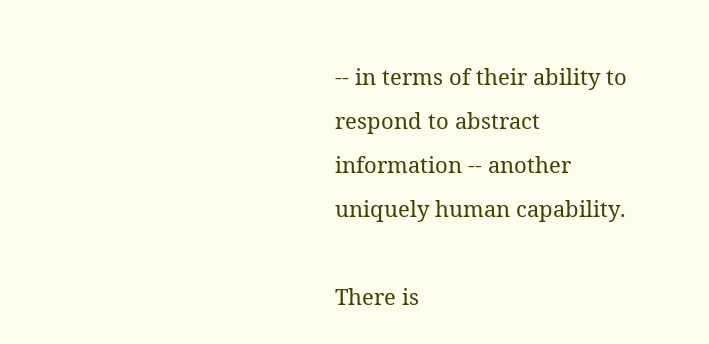-- in terms of their ability to respond to abstract information -- another uniquely human capability.

There is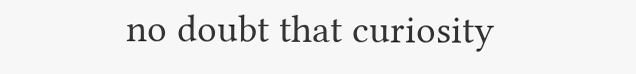no doubt that curiosity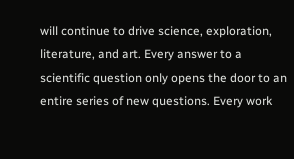will continue to drive science, exploration, literature, and art. Every answer to a scientific question only opens the door to an entire series of new questions. Every work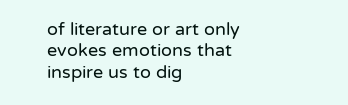of literature or art only evokes emotions that inspire us to dig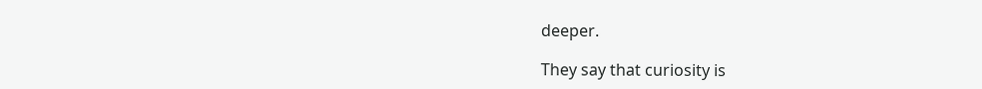deeper.

They say that curiosity is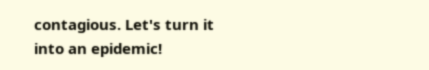contagious. Let's turn it into an epidemic!